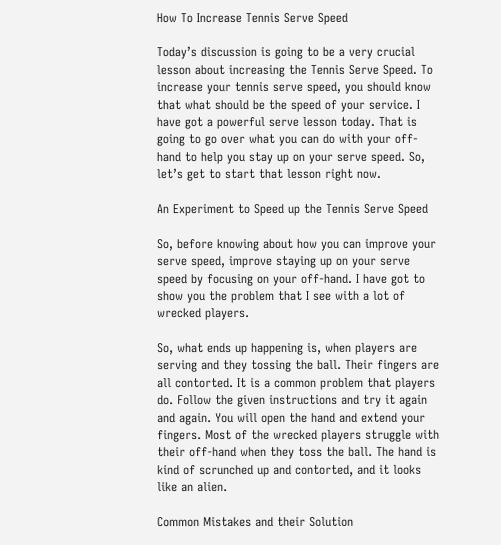How To Increase Tennis Serve Speed

Today’s discussion is going to be a very crucial lesson about increasing the Tennis Serve Speed. To increase your tennis serve speed, you should know that what should be the speed of your service. I have got a powerful serve lesson today. That is going to go over what you can do with your off-hand to help you stay up on your serve speed. So, let’s get to start that lesson right now.

An Experiment to Speed up the Tennis Serve Speed

So, before knowing about how you can improve your serve speed, improve staying up on your serve speed by focusing on your off-hand. I have got to show you the problem that I see with a lot of wrecked players.

So, what ends up happening is, when players are serving and they tossing the ball. Their fingers are all contorted. It is a common problem that players do. Follow the given instructions and try it again and again. You will open the hand and extend your fingers. Most of the wrecked players struggle with their off-hand when they toss the ball. The hand is kind of scrunched up and contorted, and it looks like an alien.

Common Mistakes and their Solution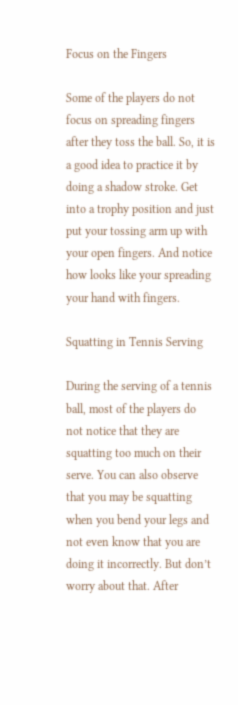Focus on the Fingers

Some of the players do not focus on spreading fingers after they toss the ball. So, it is a good idea to practice it by doing a shadow stroke. Get into a trophy position and just put your tossing arm up with your open fingers. And notice how looks like your spreading your hand with fingers.

Squatting in Tennis Serving

During the serving of a tennis ball, most of the players do not notice that they are squatting too much on their serve. You can also observe that you may be squatting when you bend your legs and not even know that you are doing it incorrectly. But don’t worry about that. After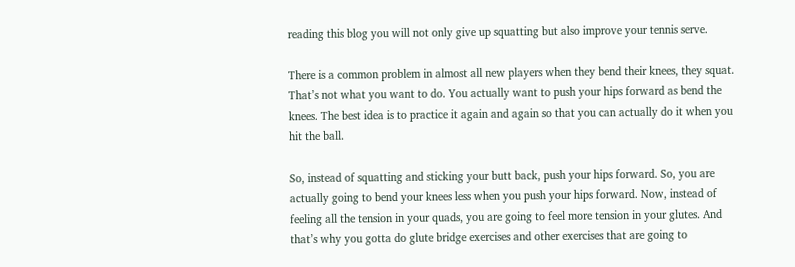reading this blog you will not only give up squatting but also improve your tennis serve.

There is a common problem in almost all new players when they bend their knees, they squat. That’s not what you want to do. You actually want to push your hips forward as bend the knees. The best idea is to practice it again and again so that you can actually do it when you hit the ball.

So, instead of squatting and sticking your butt back, push your hips forward. So, you are actually going to bend your knees less when you push your hips forward. Now, instead of feeling all the tension in your quads, you are going to feel more tension in your glutes. And that’s why you gotta do glute bridge exercises and other exercises that are going to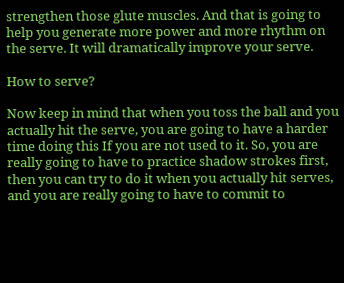strengthen those glute muscles. And that is going to help you generate more power and more rhythm on the serve. It will dramatically improve your serve.

How to serve?

Now keep in mind that when you toss the ball and you actually hit the serve, you are going to have a harder time doing this If you are not used to it. So, you are really going to have to practice shadow strokes first, then you can try to do it when you actually hit serves, and you are really going to have to commit to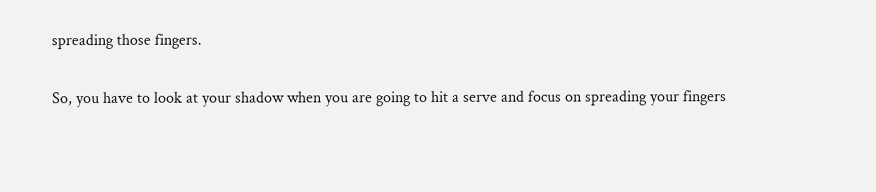spreading those fingers.

So, you have to look at your shadow when you are going to hit a serve and focus on spreading your fingers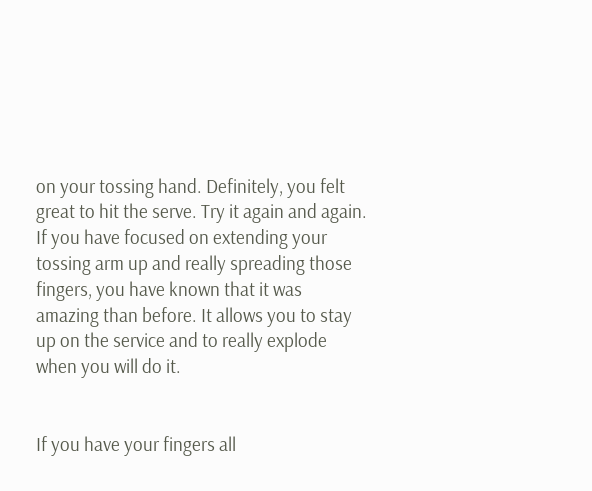on your tossing hand. Definitely, you felt great to hit the serve. Try it again and again. If you have focused on extending your tossing arm up and really spreading those fingers, you have known that it was amazing than before. It allows you to stay up on the service and to really explode when you will do it.


If you have your fingers all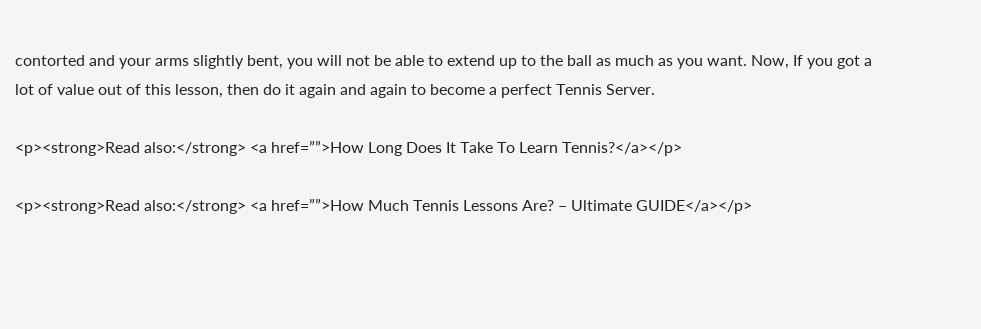contorted and your arms slightly bent, you will not be able to extend up to the ball as much as you want. Now, If you got a lot of value out of this lesson, then do it again and again to become a perfect Tennis Server.

<p><strong>Read also:</strong> <a href=””>How Long Does It Take To Learn Tennis?</a></p>

<p><strong>Read also:</strong> <a href=””>How Much Tennis Lessons Are? – Ultimate GUIDE</a></p>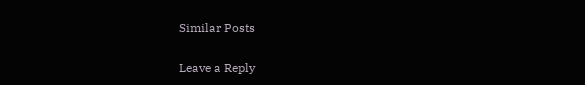Similar Posts

Leave a Reply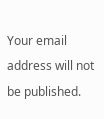Your email address will not be published.